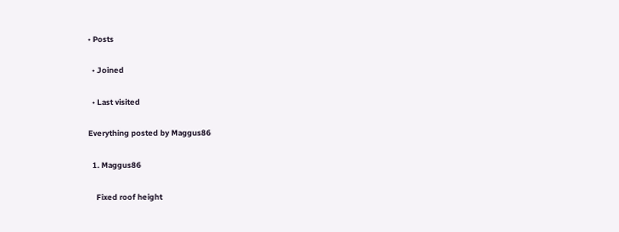• Posts

  • Joined

  • Last visited

Everything posted by Maggus86

  1. Maggus86

    Fixed roof height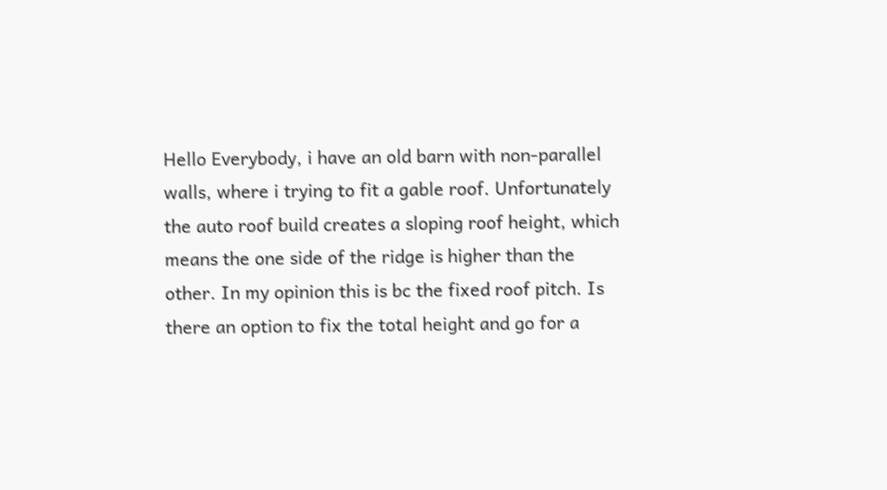Hello Everybody, i have an old barn with non-parallel walls, where i trying to fit a gable roof. Unfortunately the auto roof build creates a sloping roof height, which means the one side of the ridge is higher than the other. In my opinion this is bc the fixed roof pitch. Is there an option to fix the total height and go for a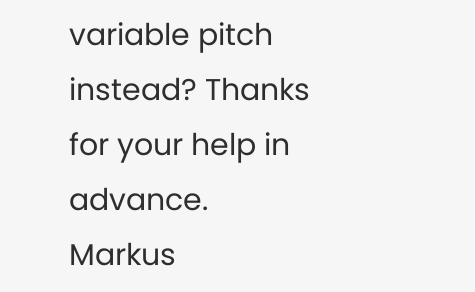variable pitch instead? Thanks for your help in advance. Markus